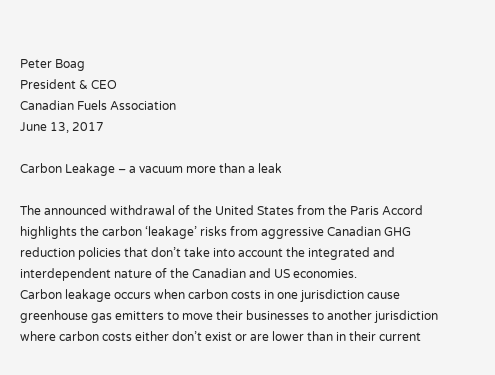Peter Boag
President & CEO
Canadian Fuels Association
June 13, 2017

Carbon Leakage – a vacuum more than a leak

The announced withdrawal of the United States from the Paris Accord highlights the carbon ‘leakage’ risks from aggressive Canadian GHG reduction policies that don’t take into account the integrated and interdependent nature of the Canadian and US economies.
Carbon leakage occurs when carbon costs in one jurisdiction cause greenhouse gas emitters to move their businesses to another jurisdiction where carbon costs either don’t exist or are lower than in their current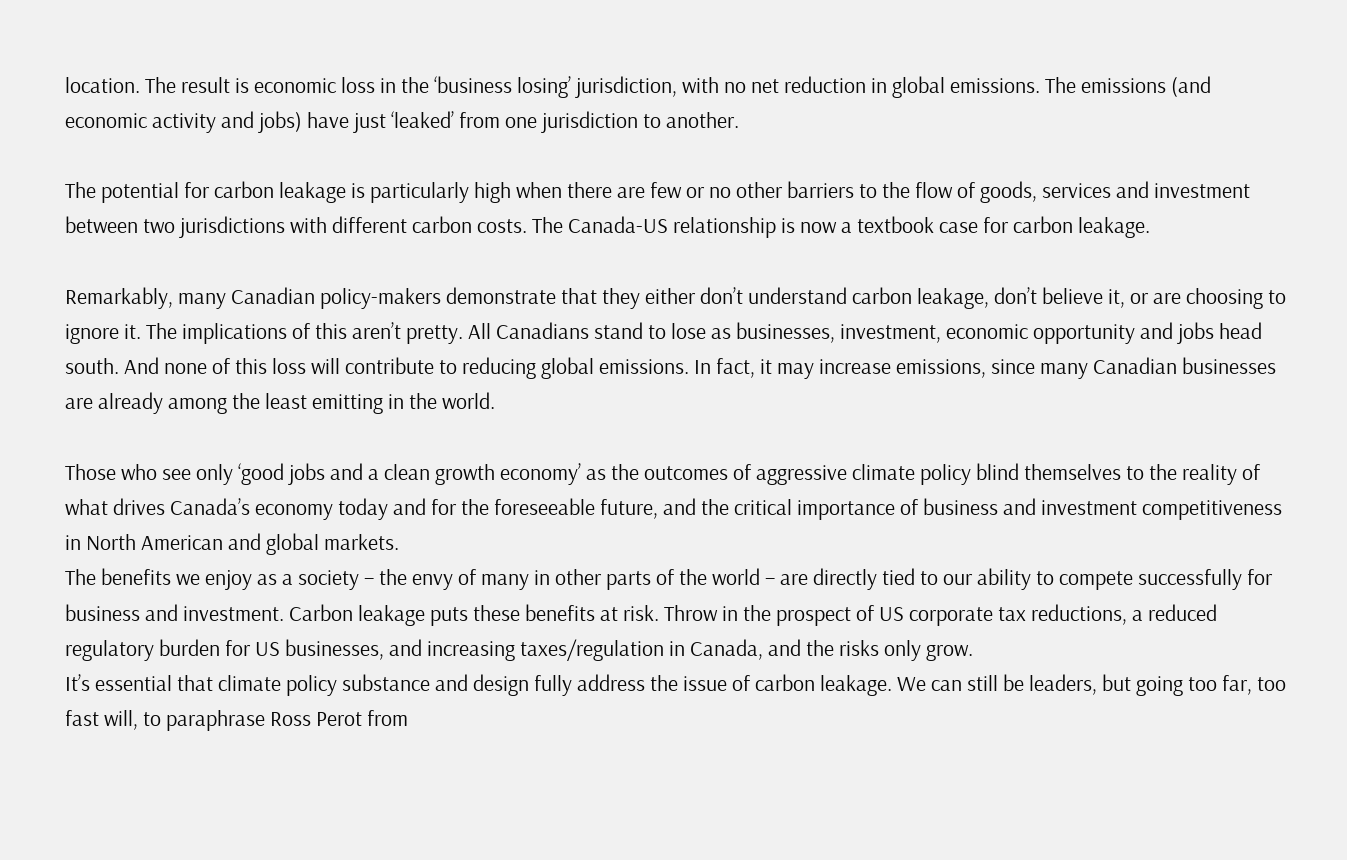location. The result is economic loss in the ‘business losing’ jurisdiction, with no net reduction in global emissions. The emissions (and economic activity and jobs) have just ‘leaked’ from one jurisdiction to another.

The potential for carbon leakage is particularly high when there are few or no other barriers to the flow of goods, services and investment between two jurisdictions with different carbon costs. The Canada-US relationship is now a textbook case for carbon leakage.

Remarkably, many Canadian policy-makers demonstrate that they either don’t understand carbon leakage, don’t believe it, or are choosing to ignore it. The implications of this aren’t pretty. All Canadians stand to lose as businesses, investment, economic opportunity and jobs head south. And none of this loss will contribute to reducing global emissions. In fact, it may increase emissions, since many Canadian businesses are already among the least emitting in the world.

Those who see only ‘good jobs and a clean growth economy’ as the outcomes of aggressive climate policy blind themselves to the reality of what drives Canada’s economy today and for the foreseeable future, and the critical importance of business and investment competitiveness in North American and global markets.
The benefits we enjoy as a society – the envy of many in other parts of the world – are directly tied to our ability to compete successfully for business and investment. Carbon leakage puts these benefits at risk. Throw in the prospect of US corporate tax reductions, a reduced regulatory burden for US businesses, and increasing taxes/regulation in Canada, and the risks only grow.
It’s essential that climate policy substance and design fully address the issue of carbon leakage. We can still be leaders, but going too far, too fast will, to paraphrase Ross Perot from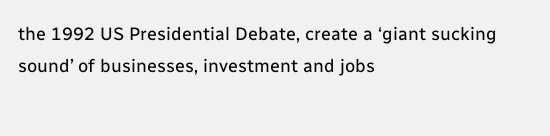the 1992 US Presidential Debate, create a ‘giant sucking sound’ of businesses, investment and jobs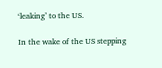‘leaking’ to the US.

In the wake of the US stepping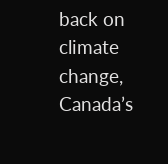back on climate change, Canada’s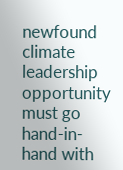newfound climate leadership opportunity must go hand-in-hand with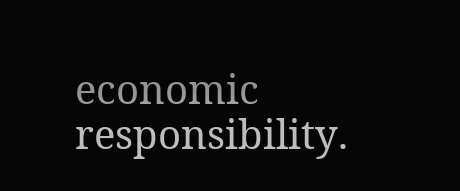economic responsibility.